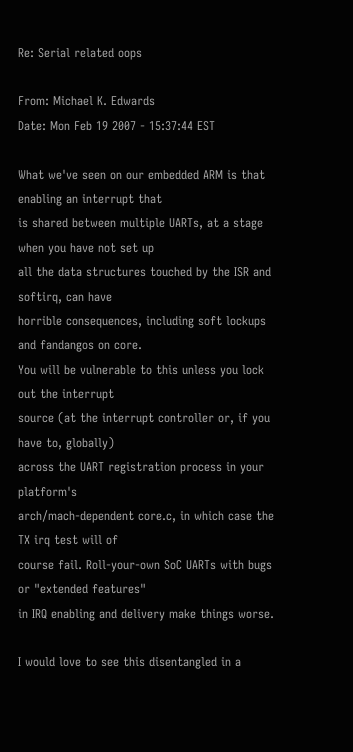Re: Serial related oops

From: Michael K. Edwards
Date: Mon Feb 19 2007 - 15:37:44 EST

What we've seen on our embedded ARM is that enabling an interrupt that
is shared between multiple UARTs, at a stage when you have not set up
all the data structures touched by the ISR and softirq, can have
horrible consequences, including soft lockups and fandangos on core.
You will be vulnerable to this unless you lock out the interrupt
source (at the interrupt controller or, if you have to, globally)
across the UART registration process in your platform's
arch/mach-dependent core.c, in which case the TX irq test will of
course fail. Roll-your-own SoC UARTs with bugs or "extended features"
in IRQ enabling and delivery make things worse.

I would love to see this disentangled in a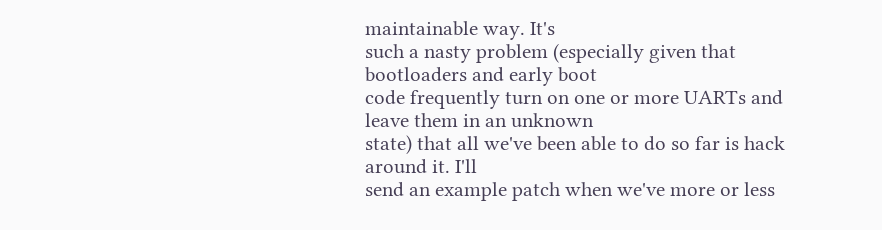maintainable way. It's
such a nasty problem (especially given that bootloaders and early boot
code frequently turn on one or more UARTs and leave them in an unknown
state) that all we've been able to do so far is hack around it. I'll
send an example patch when we've more or less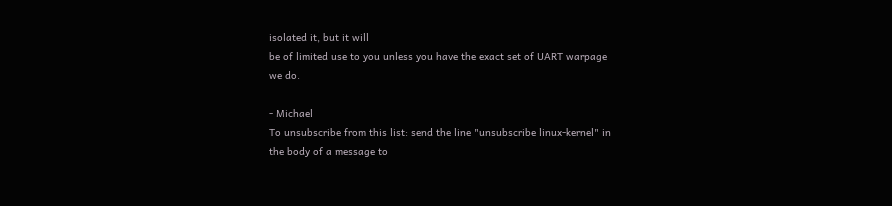isolated it, but it will
be of limited use to you unless you have the exact set of UART warpage
we do.

- Michael
To unsubscribe from this list: send the line "unsubscribe linux-kernel" in
the body of a message to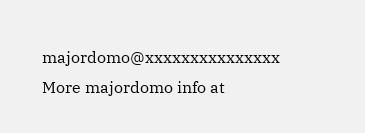majordomo@xxxxxxxxxxxxxxx
More majordomo info at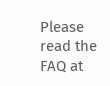Please read the FAQ at